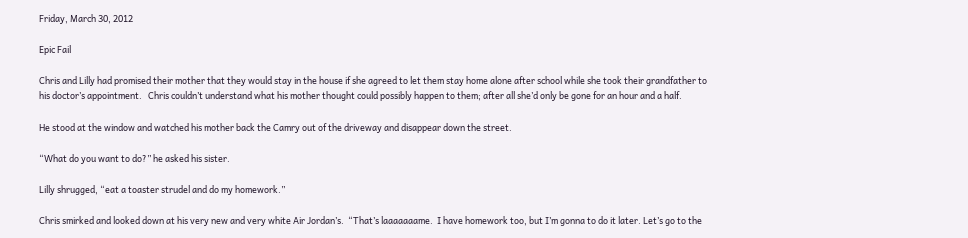Friday, March 30, 2012

Epic Fail

Chris and Lilly had promised their mother that they would stay in the house if she agreed to let them stay home alone after school while she took their grandfather to his doctor’s appointment.   Chris couldn’t understand what his mother thought could possibly happen to them; after all she’d only be gone for an hour and a half.

He stood at the window and watched his mother back the Camry out of the driveway and disappear down the street.

“What do you want to do?” he asked his sister.

Lilly shrugged, “eat a toaster strudel and do my homework.”

Chris smirked and looked down at his very new and very white Air Jordan’s.  “That’s laaaaaaame.  I have homework too, but I’m gonna to do it later. Let’s go to the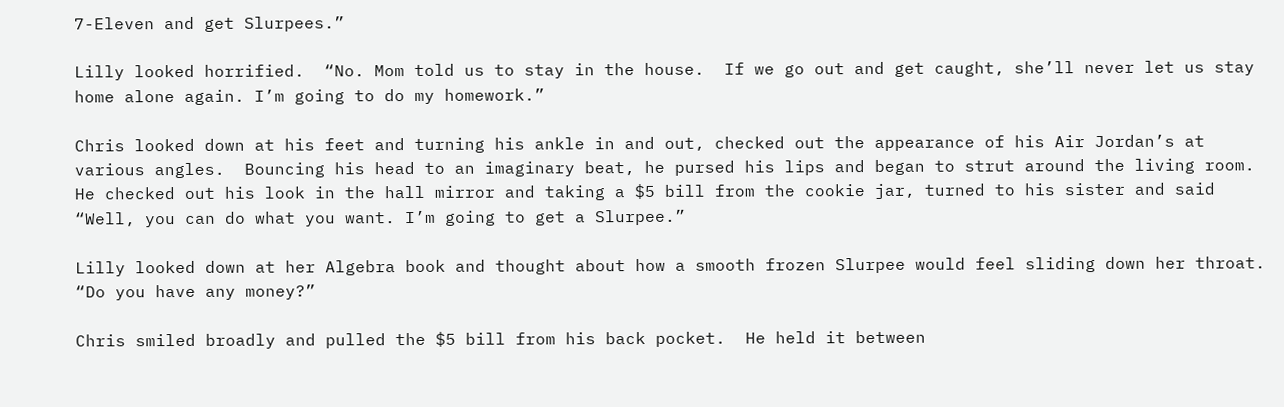7-Eleven and get Slurpees.”

Lilly looked horrified.  “No. Mom told us to stay in the house.  If we go out and get caught, she’ll never let us stay home alone again. I’m going to do my homework.”

Chris looked down at his feet and turning his ankle in and out, checked out the appearance of his Air Jordan’s at various angles.  Bouncing his head to an imaginary beat, he pursed his lips and began to strut around the living room.  He checked out his look in the hall mirror and taking a $5 bill from the cookie jar, turned to his sister and said “Well, you can do what you want. I’m going to get a Slurpee.”

Lilly looked down at her Algebra book and thought about how a smooth frozen Slurpee would feel sliding down her throat. “Do you have any money?”

Chris smiled broadly and pulled the $5 bill from his back pocket.  He held it between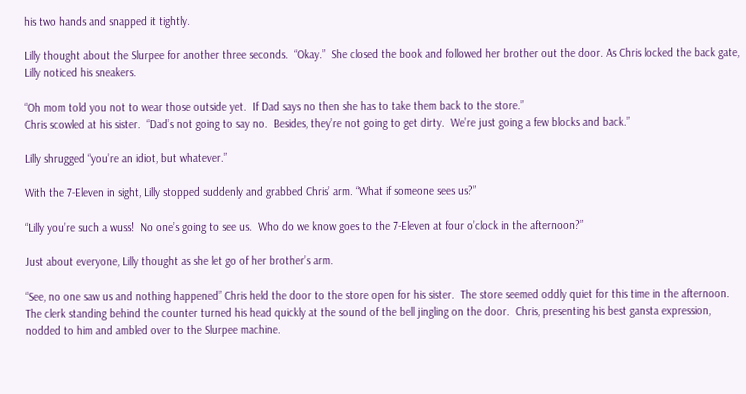his two hands and snapped it tightly.

Lilly thought about the Slurpee for another three seconds.  “Okay.”  She closed the book and followed her brother out the door. As Chris locked the back gate, Lilly noticed his sneakers.

“Oh mom told you not to wear those outside yet.  If Dad says no then she has to take them back to the store.”
Chris scowled at his sister.  “Dad’s not going to say no.  Besides, they’re not going to get dirty.  We’re just going a few blocks and back.”

Lilly shrugged “you’re an idiot, but whatever.”

With the 7-Eleven in sight, Lilly stopped suddenly and grabbed Chris’ arm. “What if someone sees us?”

“Lilly you’re such a wuss!  No one’s going to see us.  Who do we know goes to the 7-Eleven at four o’clock in the afternoon?”

Just about everyone, Lilly thought as she let go of her brother’s arm.

“See, no one saw us and nothing happened” Chris held the door to the store open for his sister.  The store seemed oddly quiet for this time in the afternoon. The clerk standing behind the counter turned his head quickly at the sound of the bell jingling on the door.  Chris, presenting his best gansta expression, nodded to him and ambled over to the Slurpee machine.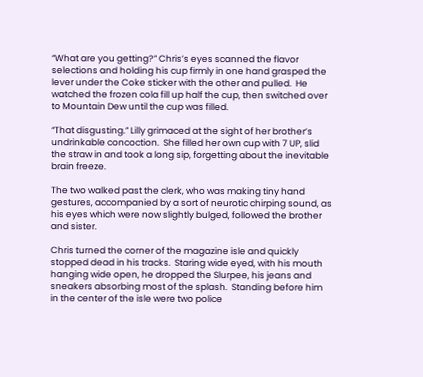“What are you getting?” Chris’s eyes scanned the flavor selections and holding his cup firmly in one hand grasped the lever under the Coke sticker with the other and pulled.  He watched the frozen cola fill up half the cup, then switched over to Mountain Dew until the cup was filled.

“That disgusting.” Lilly grimaced at the sight of her brother’s undrinkable concoction.  She filled her own cup with 7 UP, slid the straw in and took a long sip, forgetting about the inevitable brain freeze.

The two walked past the clerk, who was making tiny hand gestures, accompanied by a sort of neurotic chirping sound, as his eyes which were now slightly bulged, followed the brother and sister.

Chris turned the corner of the magazine isle and quickly stopped dead in his tracks.  Staring wide eyed, with his mouth hanging wide open, he dropped the Slurpee, his jeans and sneakers absorbing most of the splash.  Standing before him in the center of the isle were two police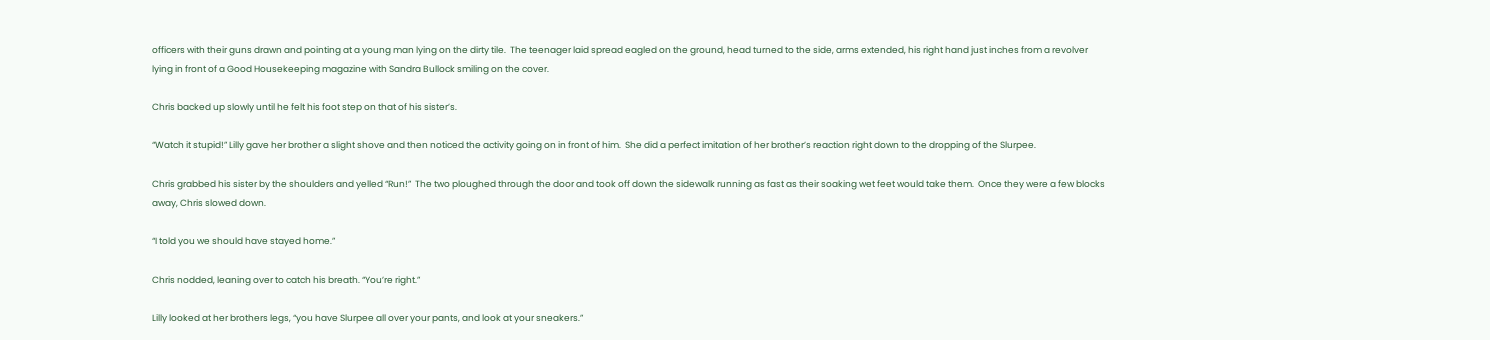officers with their guns drawn and pointing at a young man lying on the dirty tile.  The teenager laid spread eagled on the ground, head turned to the side, arms extended, his right hand just inches from a revolver lying in front of a Good Housekeeping magazine with Sandra Bullock smiling on the cover.

Chris backed up slowly until he felt his foot step on that of his sister’s.

“Watch it stupid!” Lilly gave her brother a slight shove and then noticed the activity going on in front of him.  She did a perfect imitation of her brother’s reaction right down to the dropping of the Slurpee.

Chris grabbed his sister by the shoulders and yelled “Run!”  The two ploughed through the door and took off down the sidewalk running as fast as their soaking wet feet would take them.  Once they were a few blocks away, Chris slowed down.

“I told you we should have stayed home.”

Chris nodded, leaning over to catch his breath. “You’re right.”

Lilly looked at her brothers legs, “you have Slurpee all over your pants, and look at your sneakers.”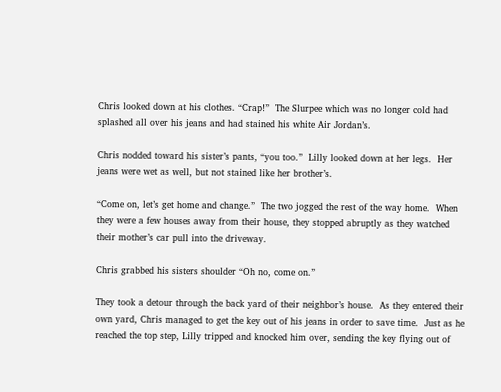Chris looked down at his clothes. “Crap!”  The Slurpee which was no longer cold had splashed all over his jeans and had stained his white Air Jordan’s.

Chris nodded toward his sister’s pants, “you too.”  Lilly looked down at her legs.  Her jeans were wet as well, but not stained like her brother’s.

“Come on, let’s get home and change.”  The two jogged the rest of the way home.  When they were a few houses away from their house, they stopped abruptly as they watched their mother’s car pull into the driveway.

Chris grabbed his sisters shoulder “Oh no, come on.”

They took a detour through the back yard of their neighbor’s house.  As they entered their own yard, Chris managed to get the key out of his jeans in order to save time.  Just as he reached the top step, Lilly tripped and knocked him over, sending the key flying out of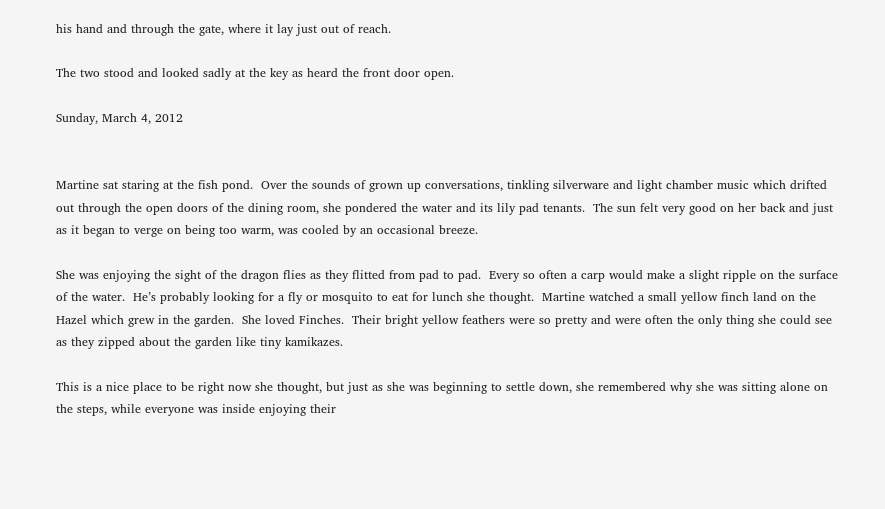his hand and through the gate, where it lay just out of reach.

The two stood and looked sadly at the key as heard the front door open.

Sunday, March 4, 2012


Martine sat staring at the fish pond.  Over the sounds of grown up conversations, tinkling silverware and light chamber music which drifted out through the open doors of the dining room, she pondered the water and its lily pad tenants.  The sun felt very good on her back and just as it began to verge on being too warm, was cooled by an occasional breeze.

She was enjoying the sight of the dragon flies as they flitted from pad to pad.  Every so often a carp would make a slight ripple on the surface of the water.  He’s probably looking for a fly or mosquito to eat for lunch she thought.  Martine watched a small yellow finch land on the Hazel which grew in the garden.  She loved Finches.  Their bright yellow feathers were so pretty and were often the only thing she could see as they zipped about the garden like tiny kamikazes.

This is a nice place to be right now she thought, but just as she was beginning to settle down, she remembered why she was sitting alone on the steps, while everyone was inside enjoying their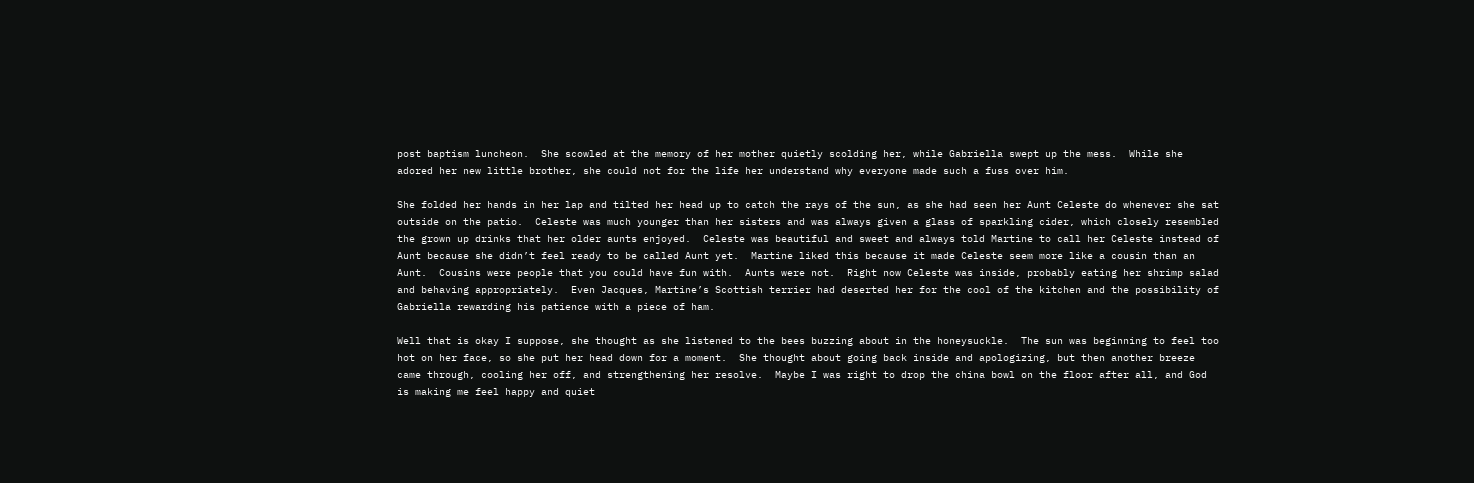post baptism luncheon.  She scowled at the memory of her mother quietly scolding her, while Gabriella swept up the mess.  While she adored her new little brother, she could not for the life her understand why everyone made such a fuss over him.

She folded her hands in her lap and tilted her head up to catch the rays of the sun, as she had seen her Aunt Celeste do whenever she sat outside on the patio.  Celeste was much younger than her sisters and was always given a glass of sparkling cider, which closely resembled the grown up drinks that her older aunts enjoyed.  Celeste was beautiful and sweet and always told Martine to call her Celeste instead of Aunt because she didn’t feel ready to be called Aunt yet.  Martine liked this because it made Celeste seem more like a cousin than an Aunt.  Cousins were people that you could have fun with.  Aunts were not.  Right now Celeste was inside, probably eating her shrimp salad and behaving appropriately.  Even Jacques, Martine’s Scottish terrier had deserted her for the cool of the kitchen and the possibility of Gabriella rewarding his patience with a piece of ham.

Well that is okay I suppose, she thought as she listened to the bees buzzing about in the honeysuckle.  The sun was beginning to feel too hot on her face, so she put her head down for a moment.  She thought about going back inside and apologizing, but then another breeze came through, cooling her off, and strengthening her resolve.  Maybe I was right to drop the china bowl on the floor after all, and God is making me feel happy and quiet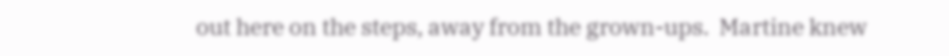out here on the steps, away from the grown-ups.  Martine knew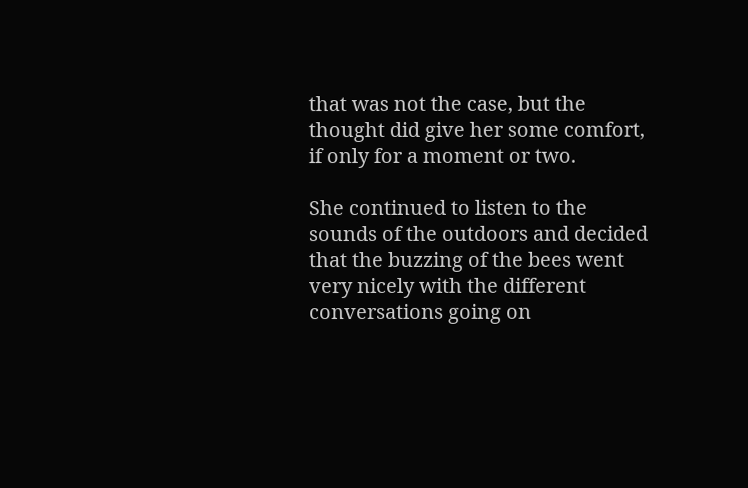that was not the case, but the thought did give her some comfort, if only for a moment or two.

She continued to listen to the sounds of the outdoors and decided that the buzzing of the bees went very nicely with the different conversations going on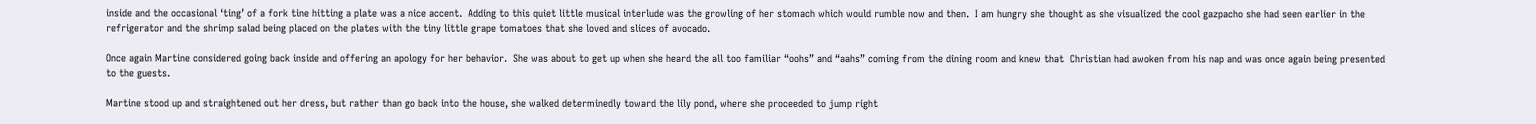inside and the occasional ‘ting’ of a fork tine hitting a plate was a nice accent.  Adding to this quiet little musical interlude was the growling of her stomach which would rumble now and then.  I am hungry she thought as she visualized the cool gazpacho she had seen earlier in the refrigerator and the shrimp salad being placed on the plates with the tiny little grape tomatoes that she loved and slices of avocado.

Once again Martine considered going back inside and offering an apology for her behavior.  She was about to get up when she heard the all too familiar “oohs” and “aahs” coming from the dining room and knew that  Christian had awoken from his nap and was once again being presented to the guests.

Martine stood up and straightened out her dress, but rather than go back into the house, she walked determinedly toward the lily pond, where she proceeded to jump right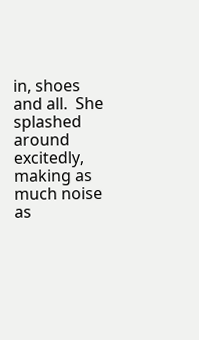in, shoes and all.  She splashed around excitedly, making as much noise as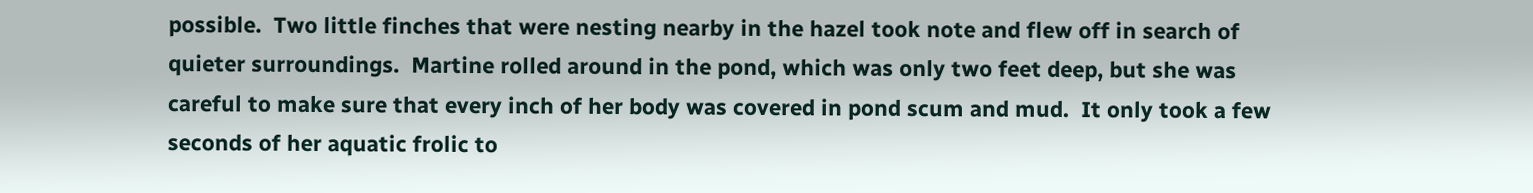possible.  Two little finches that were nesting nearby in the hazel took note and flew off in search of quieter surroundings.  Martine rolled around in the pond, which was only two feet deep, but she was careful to make sure that every inch of her body was covered in pond scum and mud.  It only took a few seconds of her aquatic frolic to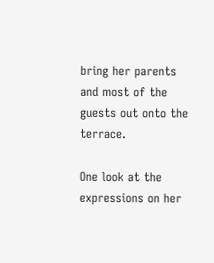bring her parents and most of the guests out onto the terrace.

One look at the expressions on her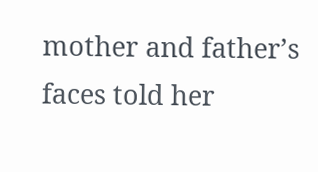mother and father’s faces told her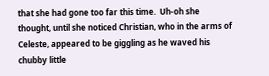that she had gone too far this time.  Uh-oh she thought, until she noticed Christian, who in the arms of Celeste, appeared to be giggling as he waved his chubby little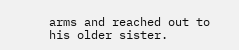arms and reached out to his older sister.